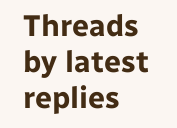Threads by latest replies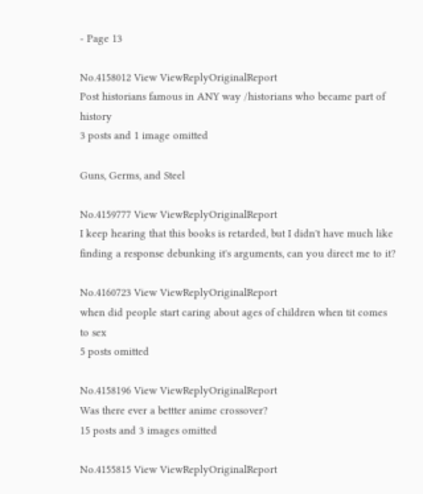- Page 13

No.4158012 View ViewReplyOriginalReport
Post historians famous in ANY way /historians who became part of history
3 posts and 1 image omitted

Guns, Germs, and Steel

No.4159777 View ViewReplyOriginalReport
I keep hearing that this books is retarded, but I didn't have much like finding a response debunking it's arguments, can you direct me to it?

No.4160723 View ViewReplyOriginalReport
when did people start caring about ages of children when tit comes to sex
5 posts omitted

No.4158196 View ViewReplyOriginalReport
Was there ever a bettter anime crossover?
15 posts and 3 images omitted

No.4155815 View ViewReplyOriginalReport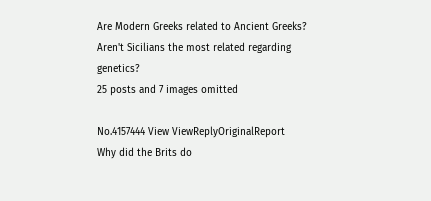Are Modern Greeks related to Ancient Greeks?
Aren't Sicilians the most related regarding genetics?
25 posts and 7 images omitted

No.4157444 View ViewReplyOriginalReport
Why did the Brits do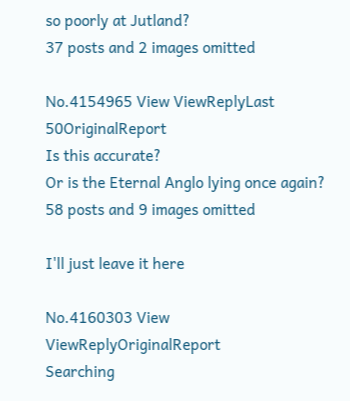so poorly at Jutland?
37 posts and 2 images omitted

No.4154965 View ViewReplyLast 50OriginalReport
Is this accurate?
Or is the Eternal Anglo lying once again?
58 posts and 9 images omitted

I'll just leave it here

No.4160303 View ViewReplyOriginalReport
Searching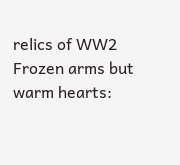relics of WW2 Frozen arms but warm hearts: